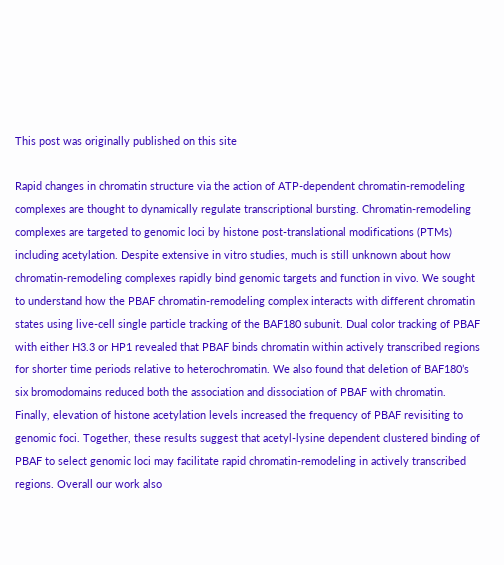This post was originally published on this site

Rapid changes in chromatin structure via the action of ATP-dependent chromatin-remodeling complexes are thought to dynamically regulate transcriptional bursting. Chromatin-remodeling complexes are targeted to genomic loci by histone post-translational modifications (PTMs) including acetylation. Despite extensive in vitro studies, much is still unknown about how chromatin-remodeling complexes rapidly bind genomic targets and function in vivo. We sought to understand how the PBAF chromatin-remodeling complex interacts with different chromatin states using live-cell single particle tracking of the BAF180 subunit. Dual color tracking of PBAF with either H3.3 or HP1 revealed that PBAF binds chromatin within actively transcribed regions for shorter time periods relative to heterochromatin. We also found that deletion of BAF180’s six bromodomains reduced both the association and dissociation of PBAF with chromatin. Finally, elevation of histone acetylation levels increased the frequency of PBAF revisiting to genomic foci. Together, these results suggest that acetyl-lysine dependent clustered binding of PBAF to select genomic loci may facilitate rapid chromatin-remodeling in actively transcribed regions. Overall our work also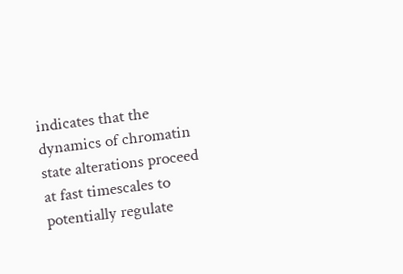indicates that the dynamics of chromatin state alterations proceed at fast timescales to potentially regulate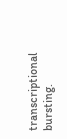transcriptional bursting.